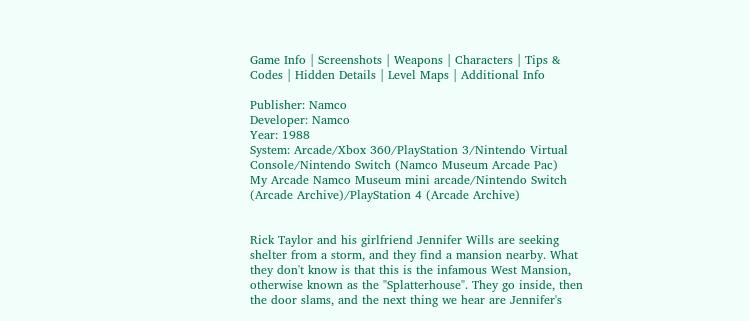Game Info | Screenshots | Weapons | Characters | Tips & Codes | Hidden Details | Level Maps | Additional Info

Publisher: Namco
Developer: Namco
Year: 1988
System: Arcade/Xbox 360/PlayStation 3/Nintendo Virtual Console/Nintendo Switch (Namco Museum Arcade Pac)
My Arcade Namco Museum mini arcade/Nintendo Switch (Arcade Archive)/PlayStation 4 (Arcade Archive)


Rick Taylor and his girlfriend Jennifer Wills are seeking shelter from a storm, and they find a mansion nearby. What they don't know is that this is the infamous West Mansion, otherwise known as the "Splatterhouse". They go inside, then the door slams, and the next thing we hear are Jennifer's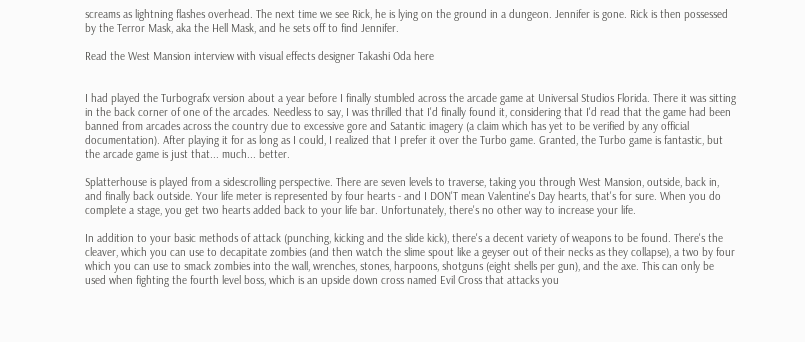screams as lightning flashes overhead. The next time we see Rick, he is lying on the ground in a dungeon. Jennifer is gone. Rick is then possessed by the Terror Mask, aka the Hell Mask, and he sets off to find Jennifer.

Read the West Mansion interview with visual effects designer Takashi Oda here


I had played the Turbografx version about a year before I finally stumbled across the arcade game at Universal Studios Florida. There it was sitting in the back corner of one of the arcades. Needless to say, I was thrilled that I'd finally found it, considering that I'd read that the game had been banned from arcades across the country due to excessive gore and Satantic imagery (a claim which has yet to be verified by any official documentation). After playing it for as long as I could, I realized that I prefer it over the Turbo game. Granted, the Turbo game is fantastic, but the arcade game is just that... much... better.

Splatterhouse is played from a sidescrolling perspective. There are seven levels to traverse, taking you through West Mansion, outside, back in, and finally back outside. Your life meter is represented by four hearts - and I DON'T mean Valentine's Day hearts, that's for sure. When you do complete a stage, you get two hearts added back to your life bar. Unfortunately, there's no other way to increase your life.

In addition to your basic methods of attack (punching, kicking and the slide kick), there's a decent variety of weapons to be found. There's the cleaver, which you can use to decapitate zombies (and then watch the slime spout like a geyser out of their necks as they collapse), a two by four which you can use to smack zombies into the wall, wrenches, stones, harpoons, shotguns (eight shells per gun), and the axe. This can only be used when fighting the fourth level boss, which is an upside down cross named Evil Cross that attacks you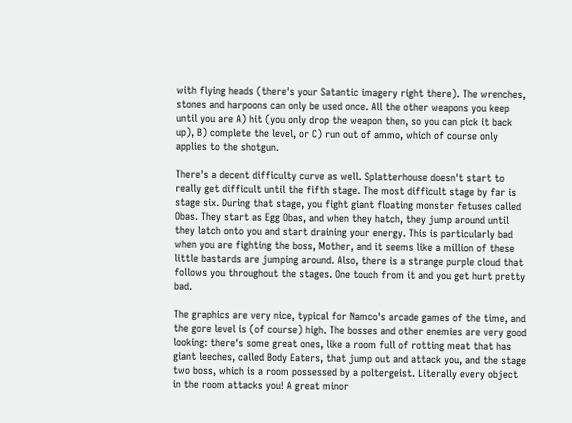with flying heads (there's your Satantic imagery right there). The wrenches, stones and harpoons can only be used once. All the other weapons you keep until you are A) hit (you only drop the weapon then, so you can pick it back up), B) complete the level, or C) run out of ammo, which of course only applies to the shotgun.

There's a decent difficulty curve as well. Splatterhouse doesn't start to really get difficult until the fifth stage. The most difficult stage by far is stage six. During that stage, you fight giant floating monster fetuses called Obas. They start as Egg Obas, and when they hatch, they jump around until they latch onto you and start draining your energy. This is particularly bad when you are fighting the boss, Mother, and it seems like a million of these little bastards are jumping around. Also, there is a strange purple cloud that follows you throughout the stages. One touch from it and you get hurt pretty bad.

The graphics are very nice, typical for Namco's arcade games of the time, and the gore level is (of course) high. The bosses and other enemies are very good looking: there's some great ones, like a room full of rotting meat that has giant leeches, called Body Eaters, that jump out and attack you, and the stage two boss, which is a room possessed by a poltergeist. Literally every object in the room attacks you! A great minor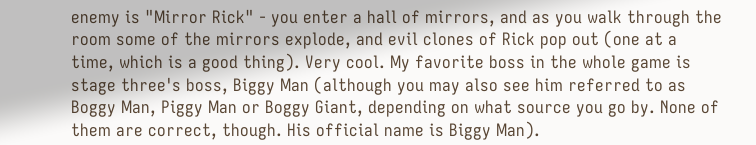enemy is "Mirror Rick" - you enter a hall of mirrors, and as you walk through the room some of the mirrors explode, and evil clones of Rick pop out (one at a time, which is a good thing). Very cool. My favorite boss in the whole game is stage three's boss, Biggy Man (although you may also see him referred to as Boggy Man, Piggy Man or Boggy Giant, depending on what source you go by. None of them are correct, though. His official name is Biggy Man).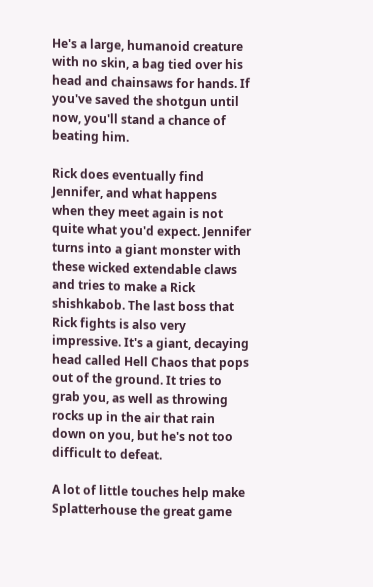He's a large, humanoid creature with no skin, a bag tied over his head and chainsaws for hands. If you've saved the shotgun until now, you'll stand a chance of beating him.

Rick does eventually find Jennifer, and what happens when they meet again is not quite what you'd expect. Jennifer turns into a giant monster with these wicked extendable claws and tries to make a Rick shishkabob. The last boss that Rick fights is also very impressive. It's a giant, decaying head called Hell Chaos that pops out of the ground. It tries to grab you, as well as throwing rocks up in the air that rain down on you, but he's not too difficult to defeat.

A lot of little touches help make Splatterhouse the great game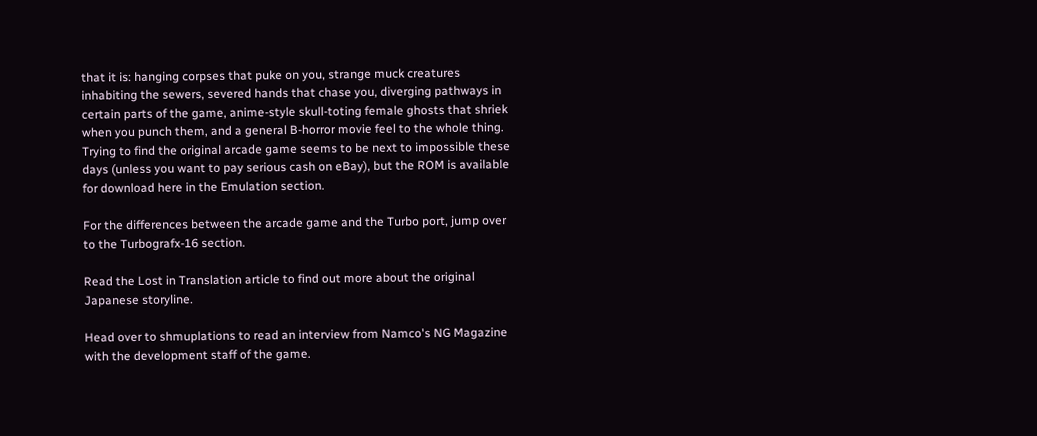that it is: hanging corpses that puke on you, strange muck creatures inhabiting the sewers, severed hands that chase you, diverging pathways in certain parts of the game, anime-style skull-toting female ghosts that shriek when you punch them, and a general B-horror movie feel to the whole thing. Trying to find the original arcade game seems to be next to impossible these days (unless you want to pay serious cash on eBay), but the ROM is available for download here in the Emulation section.

For the differences between the arcade game and the Turbo port, jump over to the Turbografx-16 section.

Read the Lost in Translation article to find out more about the original Japanese storyline.

Head over to shmuplations to read an interview from Namco's NG Magazine with the development staff of the game.